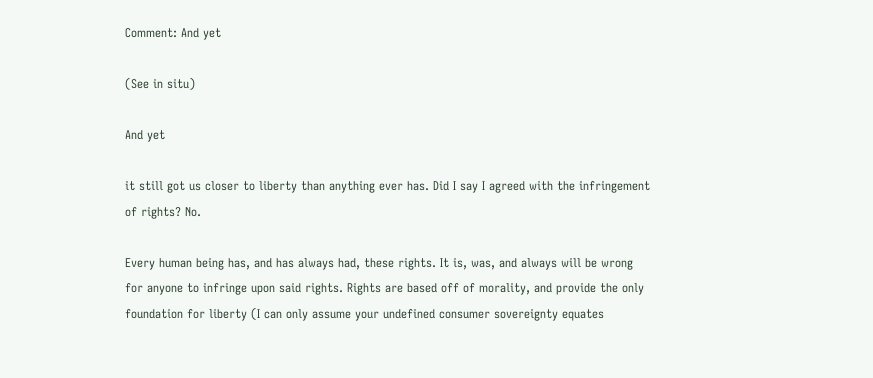Comment: And yet

(See in situ)

And yet

it still got us closer to liberty than anything ever has. Did I say I agreed with the infringement of rights? No.

Every human being has, and has always had, these rights. It is, was, and always will be wrong for anyone to infringe upon said rights. Rights are based off of morality, and provide the only foundation for liberty (I can only assume your undefined consumer sovereignty equates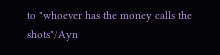to "whoever has the money calls the shots"/Ayn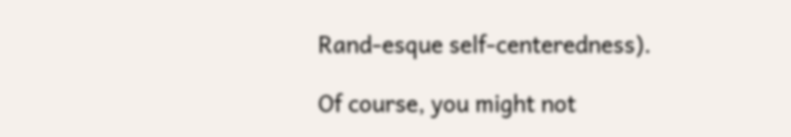Rand-esque self-centeredness).

Of course, you might not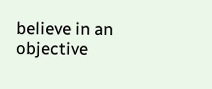believe in an objective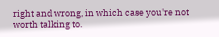right and wrong, in which case you're not worth talking to.